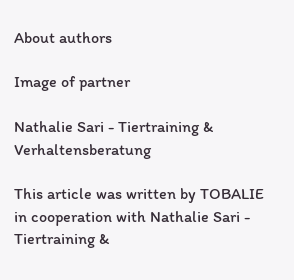About authors

Image of partner

Nathalie Sari - Tiertraining & Verhaltensberatung

This article was written by TOBALIE in cooperation with Nathalie Sari - Tiertraining &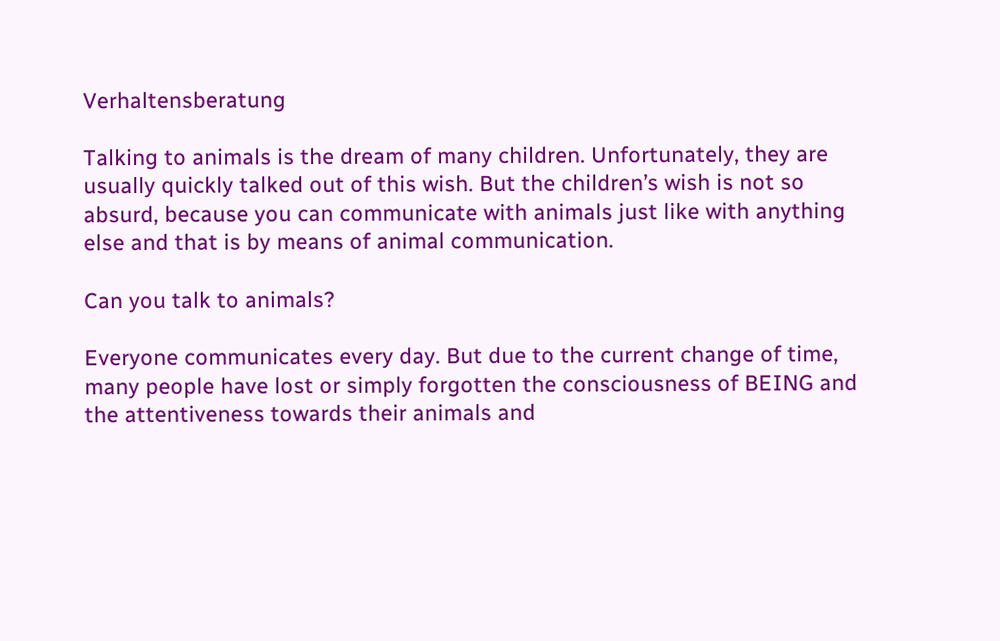Verhaltensberatung

Talking to animals is the dream of many children. Unfortunately, they are usually quickly talked out of this wish. But the children’s wish is not so absurd, because you can communicate with animals just like with anything else and that is by means of animal communication.

Can you talk to animals?

Everyone communicates every day. But due to the current change of time, many people have lost or simply forgotten the consciousness of BEING and the attentiveness towards their animals and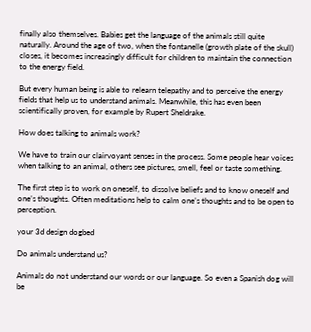finally also themselves. Babies get the language of the animals still quite naturally. Around the age of two, when the fontanelle (growth plate of the skull) closes, it becomes increasingly difficult for children to maintain the connection to the energy field.

But every human being is able to relearn telepathy and to perceive the energy fields that help us to understand animals. Meanwhile, this has even been scientifically proven, for example by Rupert Sheldrake.

How does talking to animals work?

We have to train our clairvoyant senses in the process. Some people hear voices when talking to an animal, others see pictures, smell, feel or taste something.

The first step is to work on oneself, to dissolve beliefs and to know oneself and one’s thoughts. Often meditations help to calm one’s thoughts and to be open to perception.

your 3d design dogbed

Do animals understand us?

Animals do not understand our words or our language. So even a Spanish dog will be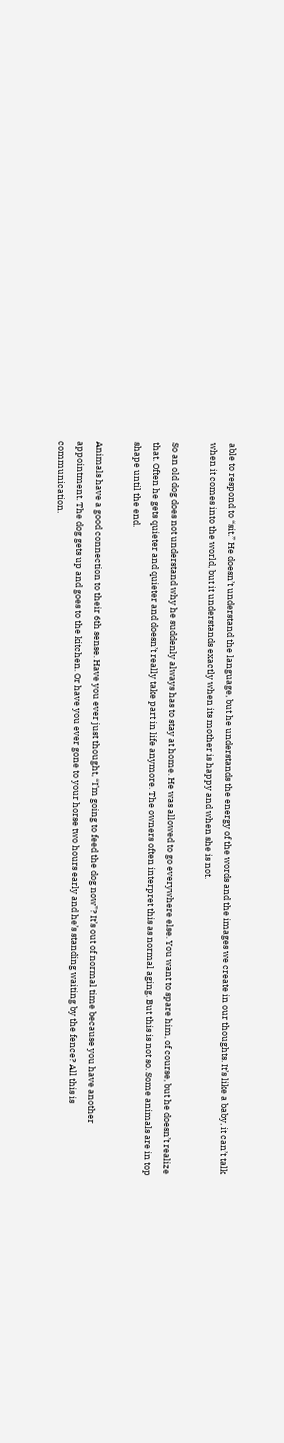able to respond to “sit.” He doesn’t understand the language, but he understands the energy of the words and the images we create in our thoughts. It’s like a baby, it can’t talk when it comes into the world, but it understands exactly when its mother is happy and when she is not.

So an old dog does not understand why he suddenly always has to stay at home. He was allowed to go everywhere else. You want to spare him, of course, but he doesn’t realize that. Often he gets quieter and quieter and doesn’t really take part in life anymore. The owners often interpret this as normal aging. But this is not so. Some animals are in top shape until the end.

Animals have a good connection to their 6th sense. Have you ever just thought, “I’m going to feed the dog now”? It’s out of normal time because you have another appointment. The dog gets up and goes to the kitchen. Or have you ever gone to your horse two hours early and he’s standing waiting by the fence? All this is communication.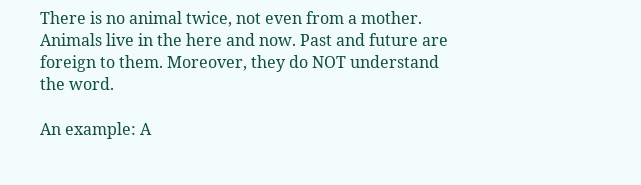There is no animal twice, not even from a mother. Animals live in the here and now. Past and future are foreign to them. Moreover, they do NOT understand the word.

An example: A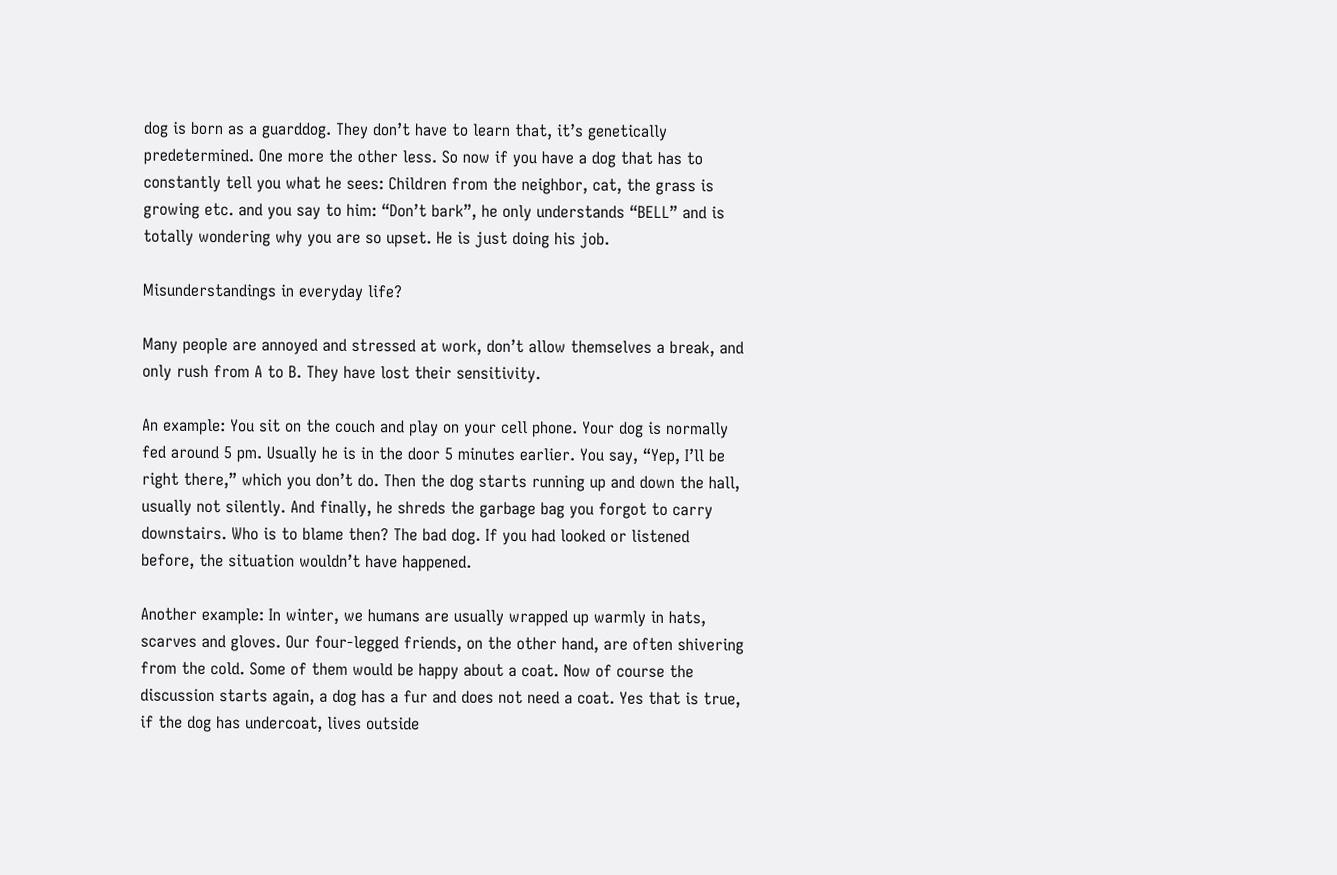dog is born as a guarddog. They don’t have to learn that, it’s genetically predetermined. One more the other less. So now if you have a dog that has to constantly tell you what he sees: Children from the neighbor, cat, the grass is growing etc. and you say to him: “Don’t bark”, he only understands “BELL” and is totally wondering why you are so upset. He is just doing his job.

Misunderstandings in everyday life?

Many people are annoyed and stressed at work, don’t allow themselves a break, and only rush from A to B. They have lost their sensitivity.

An example: You sit on the couch and play on your cell phone. Your dog is normally fed around 5 pm. Usually he is in the door 5 minutes earlier. You say, “Yep, I’ll be right there,” which you don’t do. Then the dog starts running up and down the hall, usually not silently. And finally, he shreds the garbage bag you forgot to carry downstairs. Who is to blame then? The bad dog. If you had looked or listened before, the situation wouldn’t have happened.

Another example: In winter, we humans are usually wrapped up warmly in hats, scarves and gloves. Our four-legged friends, on the other hand, are often shivering from the cold. Some of them would be happy about a coat. Now of course the discussion starts again, a dog has a fur and does not need a coat. Yes that is true, if the dog has undercoat, lives outside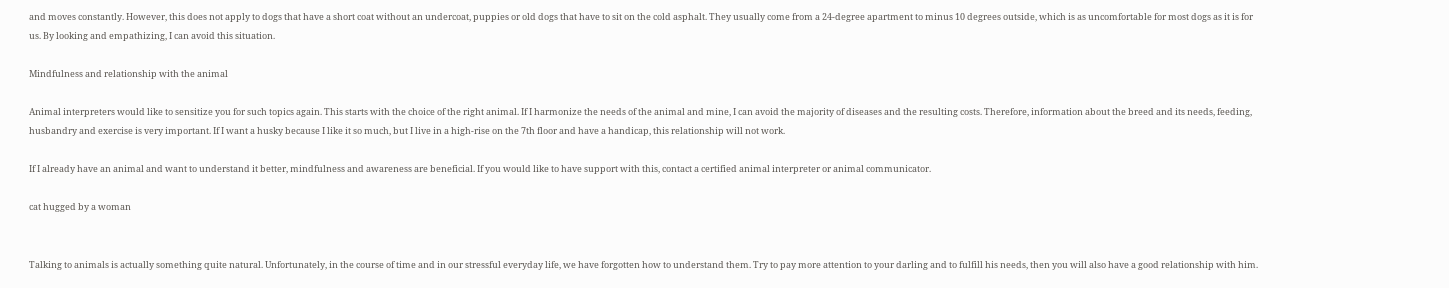and moves constantly. However, this does not apply to dogs that have a short coat without an undercoat, puppies or old dogs that have to sit on the cold asphalt. They usually come from a 24-degree apartment to minus 10 degrees outside, which is as uncomfortable for most dogs as it is for us. By looking and empathizing, I can avoid this situation.

Mindfulness and relationship with the animal

Animal interpreters would like to sensitize you for such topics again. This starts with the choice of the right animal. If I harmonize the needs of the animal and mine, I can avoid the majority of diseases and the resulting costs. Therefore, information about the breed and its needs, feeding, husbandry and exercise is very important. If I want a husky because I like it so much, but I live in a high-rise on the 7th floor and have a handicap, this relationship will not work.

If I already have an animal and want to understand it better, mindfulness and awareness are beneficial. If you would like to have support with this, contact a certified animal interpreter or animal communicator.

cat hugged by a woman


Talking to animals is actually something quite natural. Unfortunately, in the course of time and in our stressful everyday life, we have forgotten how to understand them. Try to pay more attention to your darling and to fulfill his needs, then you will also have a good relationship with him.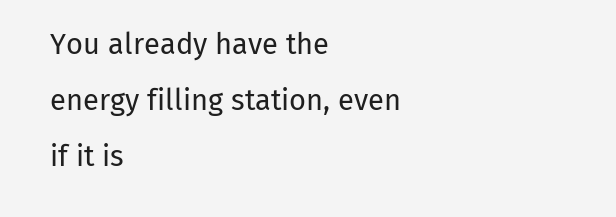You already have the energy filling station, even if it is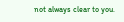not always clear to you.